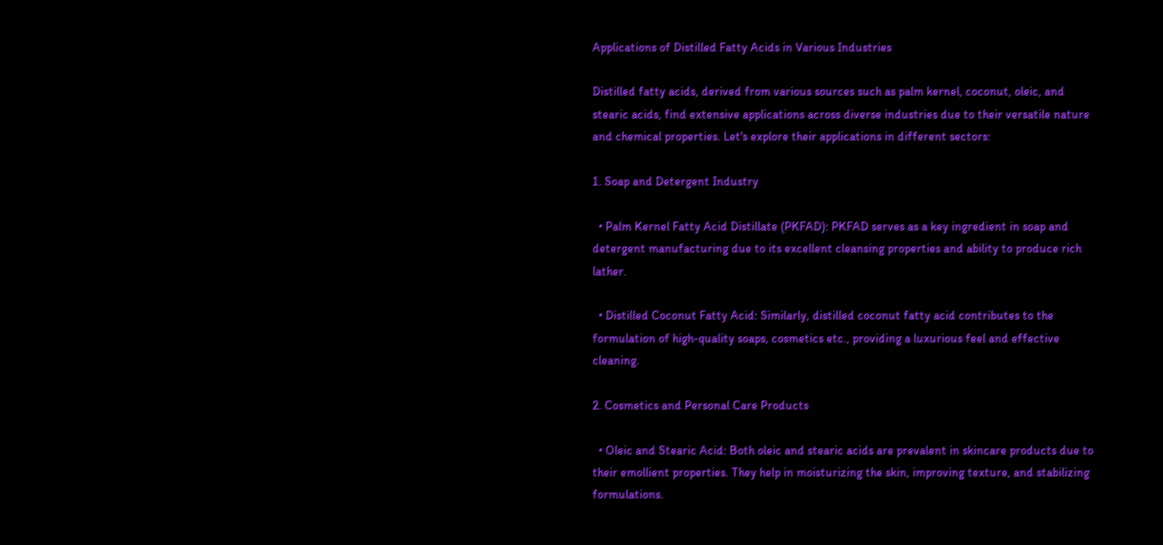Applications of Distilled Fatty Acids in Various Industries

Distilled fatty acids, derived from various sources such as palm kernel, coconut, oleic, and stearic acids, find extensive applications across diverse industries due to their versatile nature and chemical properties. Let's explore their applications in different sectors:

1. Soap and Detergent Industry

  • Palm Kernel Fatty Acid Distillate (PKFAD): PKFAD serves as a key ingredient in soap and detergent manufacturing due to its excellent cleansing properties and ability to produce rich lather.

  • Distilled Coconut Fatty Acid: Similarly, distilled coconut fatty acid contributes to the formulation of high-quality soaps, cosmetics etc., providing a luxurious feel and effective cleaning.

2. Cosmetics and Personal Care Products

  • Oleic and Stearic Acid: Both oleic and stearic acids are prevalent in skincare products due to their emollient properties. They help in moisturizing the skin, improving texture, and stabilizing formulations.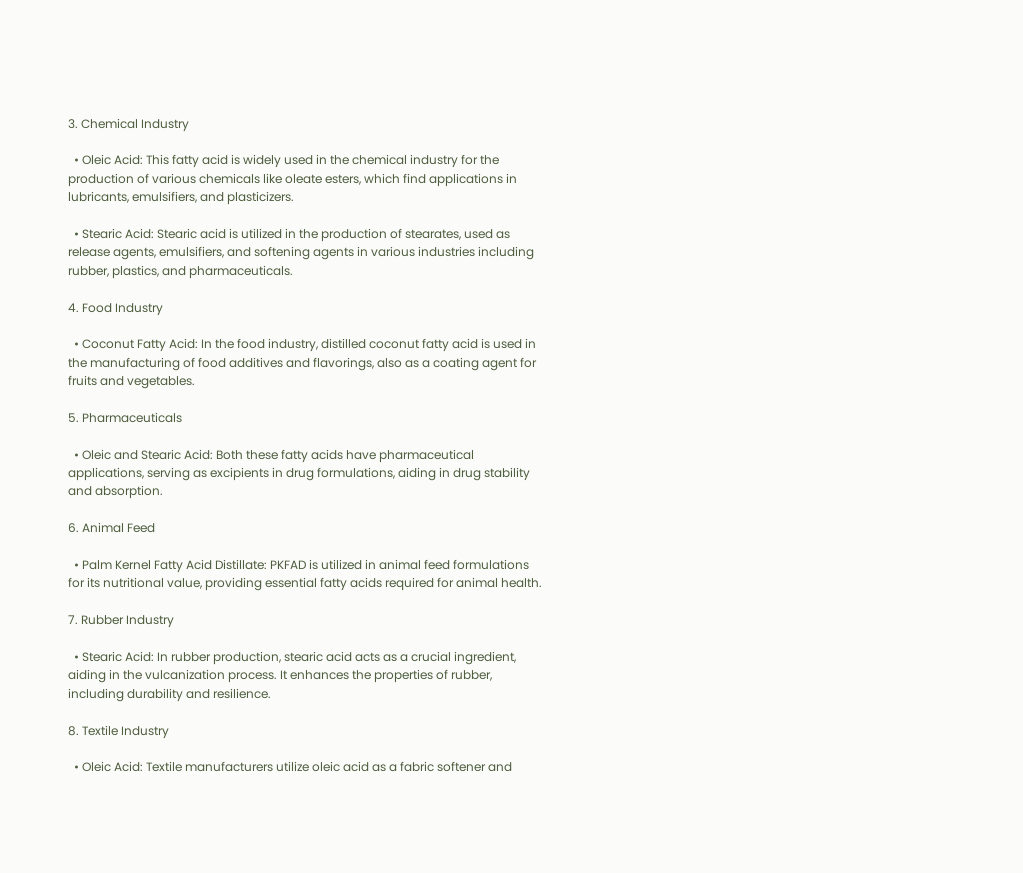3. Chemical Industry

  • Oleic Acid: This fatty acid is widely used in the chemical industry for the production of various chemicals like oleate esters, which find applications in lubricants, emulsifiers, and plasticizers.

  • Stearic Acid: Stearic acid is utilized in the production of stearates, used as release agents, emulsifiers, and softening agents in various industries including rubber, plastics, and pharmaceuticals.

4. Food Industry

  • Coconut Fatty Acid: In the food industry, distilled coconut fatty acid is used in the manufacturing of food additives and flavorings, also as a coating agent for fruits and vegetables.

5. Pharmaceuticals

  • Oleic and Stearic Acid: Both these fatty acids have pharmaceutical applications, serving as excipients in drug formulations, aiding in drug stability and absorption.

6. Animal Feed

  • Palm Kernel Fatty Acid Distillate: PKFAD is utilized in animal feed formulations for its nutritional value, providing essential fatty acids required for animal health.

7. Rubber Industry

  • Stearic Acid: In rubber production, stearic acid acts as a crucial ingredient, aiding in the vulcanization process. It enhances the properties of rubber, including durability and resilience.

8. Textile Industry

  • Oleic Acid: Textile manufacturers utilize oleic acid as a fabric softener and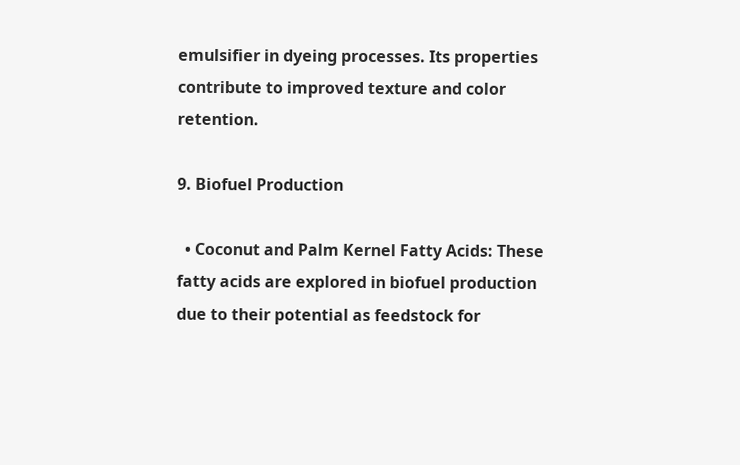emulsifier in dyeing processes. Its properties contribute to improved texture and color retention.

9. Biofuel Production

  • Coconut and Palm Kernel Fatty Acids: These fatty acids are explored in biofuel production due to their potential as feedstock for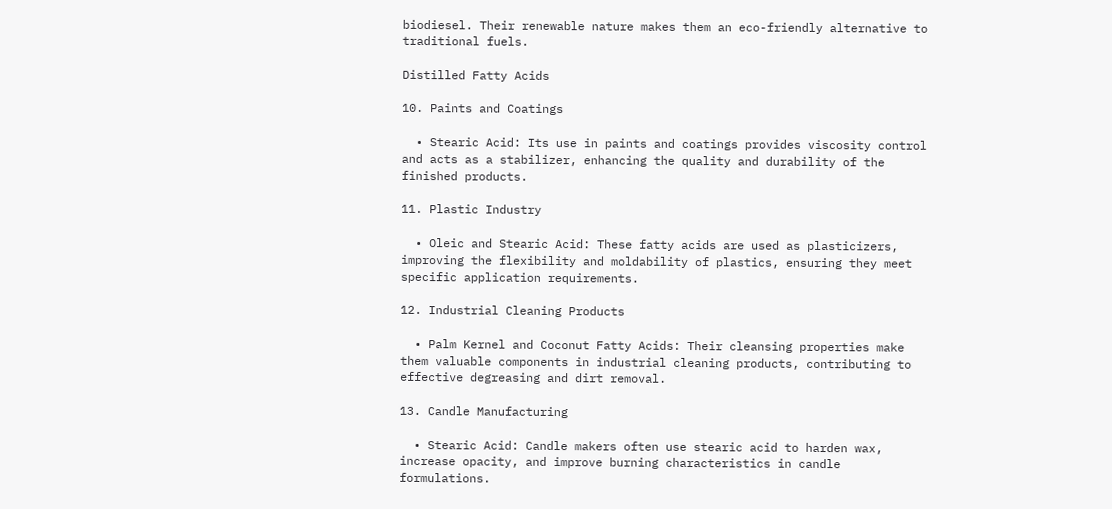biodiesel. Their renewable nature makes them an eco-friendly alternative to traditional fuels.

Distilled Fatty Acids

10. Paints and Coatings

  • Stearic Acid: Its use in paints and coatings provides viscosity control and acts as a stabilizer, enhancing the quality and durability of the finished products.

11. Plastic Industry

  • Oleic and Stearic Acid: These fatty acids are used as plasticizers, improving the flexibility and moldability of plastics, ensuring they meet specific application requirements.

12. Industrial Cleaning Products

  • Palm Kernel and Coconut Fatty Acids: Their cleansing properties make them valuable components in industrial cleaning products, contributing to effective degreasing and dirt removal.

13. Candle Manufacturing

  • Stearic Acid: Candle makers often use stearic acid to harden wax, increase opacity, and improve burning characteristics in candle formulations.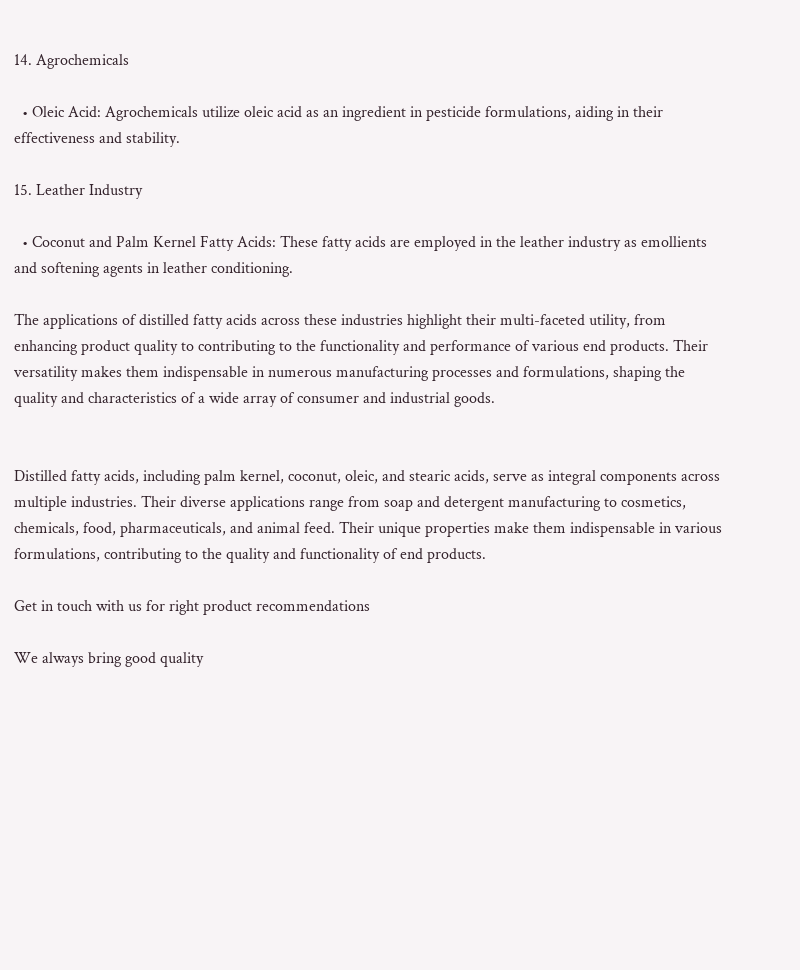14. Agrochemicals

  • Oleic Acid: Agrochemicals utilize oleic acid as an ingredient in pesticide formulations, aiding in their effectiveness and stability.

15. Leather Industry

  • Coconut and Palm Kernel Fatty Acids: These fatty acids are employed in the leather industry as emollients and softening agents in leather conditioning.

The applications of distilled fatty acids across these industries highlight their multi-faceted utility, from enhancing product quality to contributing to the functionality and performance of various end products. Their versatility makes them indispensable in numerous manufacturing processes and formulations, shaping the quality and characteristics of a wide array of consumer and industrial goods.


Distilled fatty acids, including palm kernel, coconut, oleic, and stearic acids, serve as integral components across multiple industries. Their diverse applications range from soap and detergent manufacturing to cosmetics, chemicals, food, pharmaceuticals, and animal feed. Their unique properties make them indispensable in various formulations, contributing to the quality and functionality of end products.

Get in touch with us for right product recommendations

We always bring good quality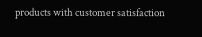products with customer satisfaction